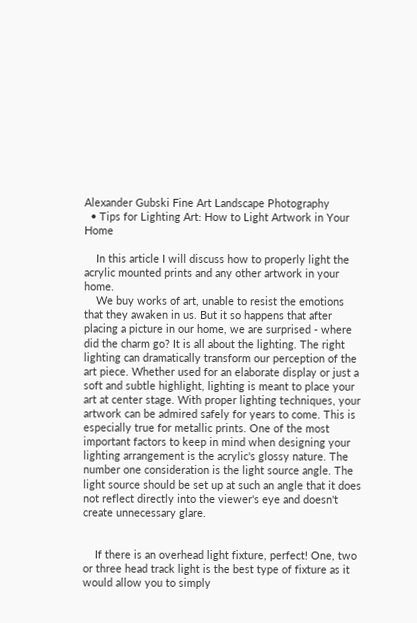Alexander Gubski Fine Art Landscape Photography
  • Tips for Lighting Art: How to Light Artwork in Your Home

    In this article I will discuss how to properly light the acrylic mounted prints and any other artwork in your home.
    We buy works of art, unable to resist the emotions that they awaken in us. But it so happens that after placing a picture in our home, we are surprised - where did the charm go? It is all about the lighting. The right lighting can dramatically transform our perception of the art piece. Whether used for an elaborate display or just a soft and subtle highlight, lighting is meant to place your art at center stage. With proper lighting techniques, your artwork can be admired safely for years to come. This is especially true for metallic prints. One of the most important factors to keep in mind when designing your lighting arrangement is the acrylic's glossy nature. The number one consideration is the light source angle. The light source should be set up at such an angle that it does not reflect directly into the viewer's eye and doesn't create unnecessary glare.


    If there is an overhead light fixture, perfect! One, two or three head track light is the best type of fixture as it would allow you to simply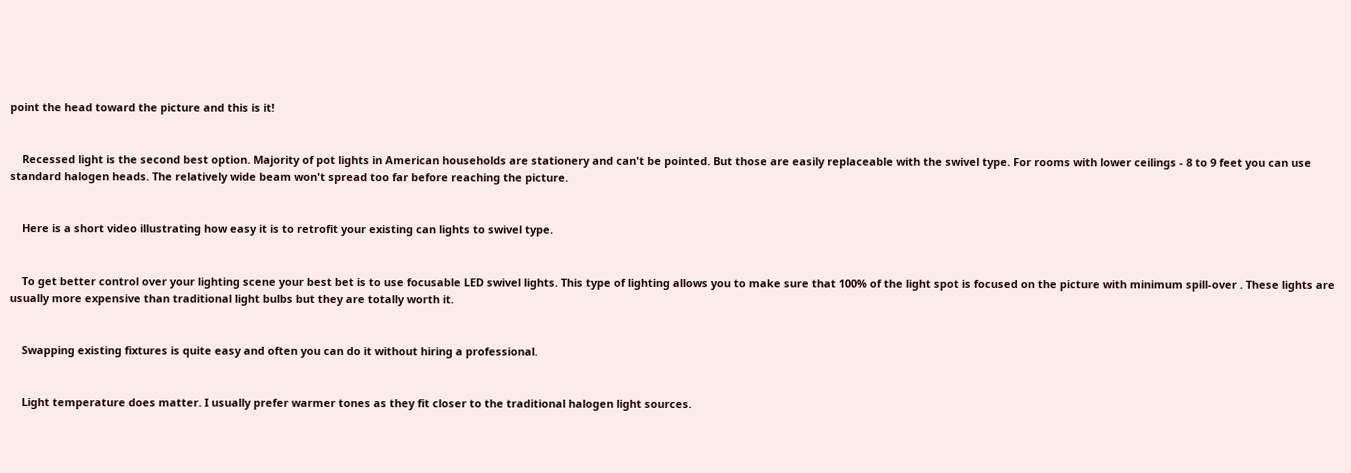point the head toward the picture and this is it!


    Recessed light is the second best option. Majority of pot lights in American households are stationery and can't be pointed. But those are easily replaceable with the swivel type. For rooms with lower ceilings - 8 to 9 feet you can use standard halogen heads. The relatively wide beam won't spread too far before reaching the picture.


    Here is a short video illustrating how easy it is to retrofit your existing can lights to swivel type.


    To get better control over your lighting scene your best bet is to use focusable LED swivel lights. This type of lighting allows you to make sure that 100% of the light spot is focused on the picture with minimum spill-over . These lights are usually more expensive than traditional light bulbs but they are totally worth it.


    Swapping existing fixtures is quite easy and often you can do it without hiring a professional.


    Light temperature does matter. I usually prefer warmer tones as they fit closer to the traditional halogen light sources.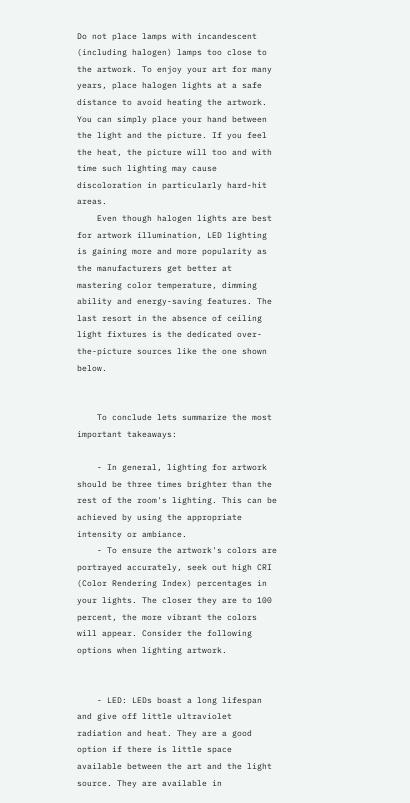Do not place lamps with incandescent (including halogen) lamps too close to the artwork. To enjoy your art for many years, place halogen lights at a safe distance to avoid heating the artwork. You can simply place your hand between the light and the picture. If you feel the heat, the picture will too and with time such lighting may cause discoloration in particularly hard-hit areas.
    Even though halogen lights are best for artwork illumination, LED lighting is gaining more and more popularity as the manufacturers get better at mastering color temperature, dimming ability and energy-saving features. The last resort in the absence of ceiling light fixtures is the dedicated over-the-picture sources like the one shown below.


    To conclude lets summarize the most important takeaways:

    - In general, lighting for artwork should be three times brighter than the rest of the room's lighting. This can be achieved by using the appropriate intensity or ambiance.
    - To ensure the artwork's colors are portrayed accurately, seek out high CRI (Color Rendering Index) percentages in your lights. The closer they are to 100 percent, the more vibrant the colors will appear. Consider the following options when lighting artwork.


    - LED: LEDs boast a long lifespan and give off little ultraviolet radiation and heat. They are a good option if there is little space available between the art and the light source. They are available in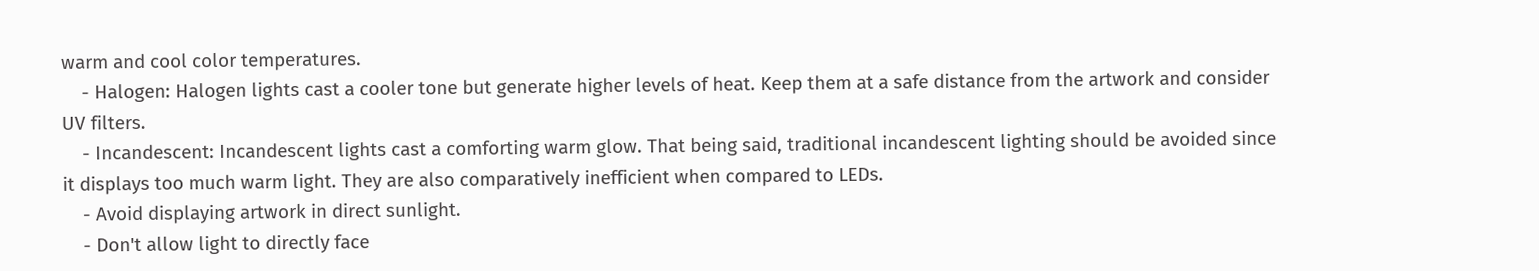warm and cool color temperatures.
    - Halogen: Halogen lights cast a cooler tone but generate higher levels of heat. Keep them at a safe distance from the artwork and consider UV filters.
    - Incandescent: Incandescent lights cast a comforting warm glow. That being said, traditional incandescent lighting should be avoided since it displays too much warm light. They are also comparatively inefficient when compared to LEDs.
    - Avoid displaying artwork in direct sunlight.
    - Don't allow light to directly face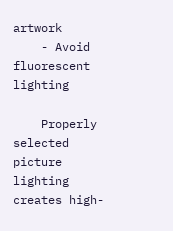artwork
    - Avoid fluorescent lighting

    Properly selected picture lighting creates high-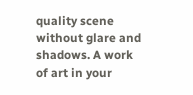quality scene without glare and shadows. A work of art in your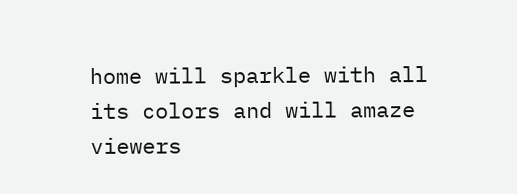home will sparkle with all its colors and will amaze viewers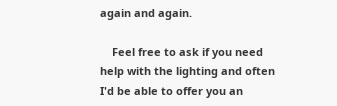again and again.

    Feel free to ask if you need help with the lighting and often I'd be able to offer you an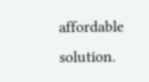affordable solution.